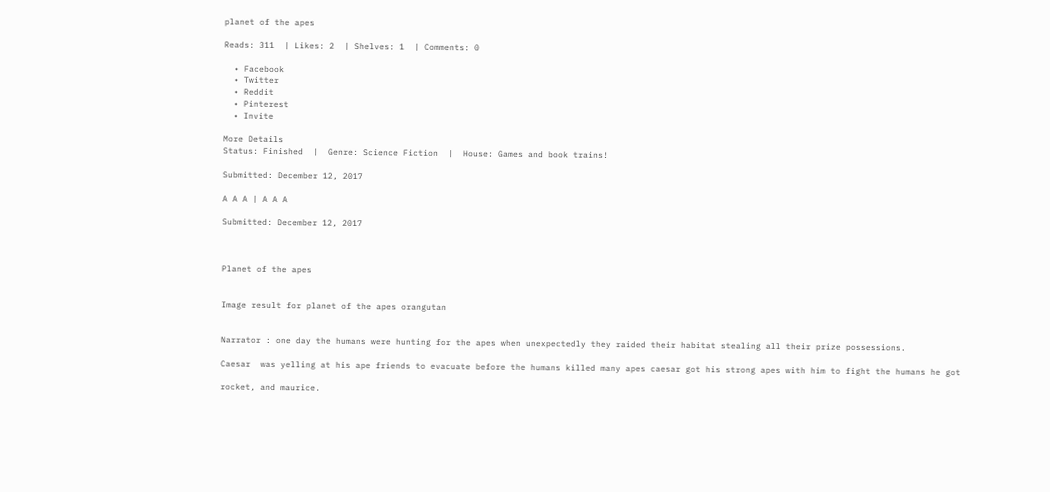planet of the apes

Reads: 311  | Likes: 2  | Shelves: 1  | Comments: 0

  • Facebook
  • Twitter
  • Reddit
  • Pinterest
  • Invite

More Details
Status: Finished  |  Genre: Science Fiction  |  House: Games and book trains!

Submitted: December 12, 2017

A A A | A A A

Submitted: December 12, 2017



Planet of the apes


Image result for planet of the apes orangutan


Narrator : one day the humans were hunting for the apes when unexpectedly they raided their habitat stealing all their prize possessions.

Caesar  was yelling at his ape friends to evacuate before the humans killed many apes caesar got his strong apes with him to fight the humans he got

rocket, and maurice.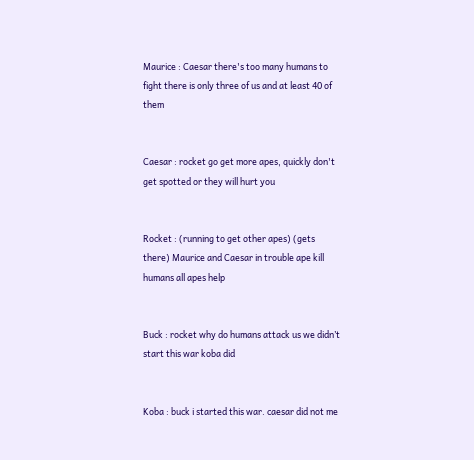Maurice : Caesar there's too many humans to fight there is only three of us and at least 40 of them


Caesar : rocket go get more apes, quickly don't get spotted or they will hurt you


Rocket : (running to get other apes) (gets there) Maurice and Caesar in trouble ape kill humans all apes help


Buck : rocket why do humans attack us we didn’t start this war koba did


Koba : buck i started this war. caesar did not me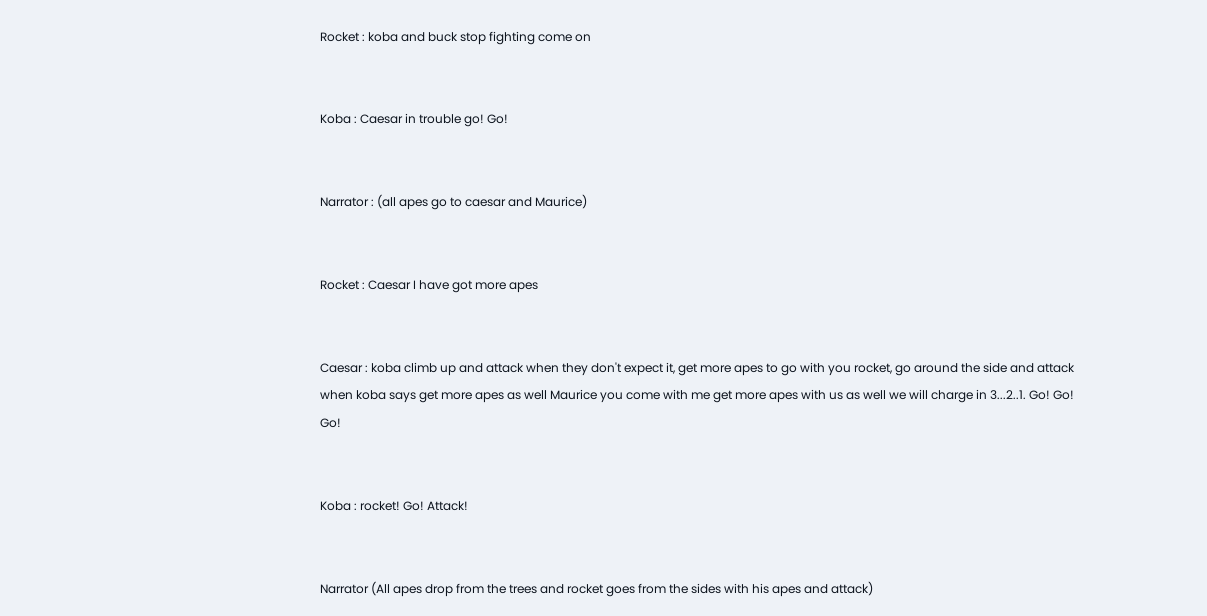Rocket : koba and buck stop fighting come on


Koba : Caesar in trouble go! Go!


Narrator : (all apes go to caesar and Maurice)


Rocket : Caesar I have got more apes


Caesar : koba climb up and attack when they don't expect it, get more apes to go with you rocket, go around the side and attack when koba says get more apes as well Maurice you come with me get more apes with us as well we will charge in 3...2..1. Go! Go! Go!


Koba : rocket! Go! Attack!


Narrator (All apes drop from the trees and rocket goes from the sides with his apes and attack)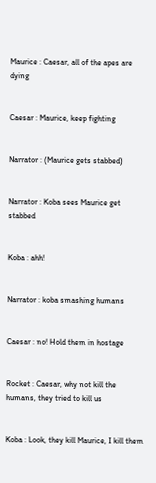Maurice : Caesar, all of the apes are dying


Caesar : Maurice, keep fighting


Narrator : (Maurice gets stabbed)


Narrator : Koba sees Maurice get stabbed


Koba : ahh!


Narrator : koba smashing humans


Caesar : no! Hold them in hostage


Rocket : Caesar, why not kill the humans, they tried to kill us


Koba : Look, they kill Maurice, I kill them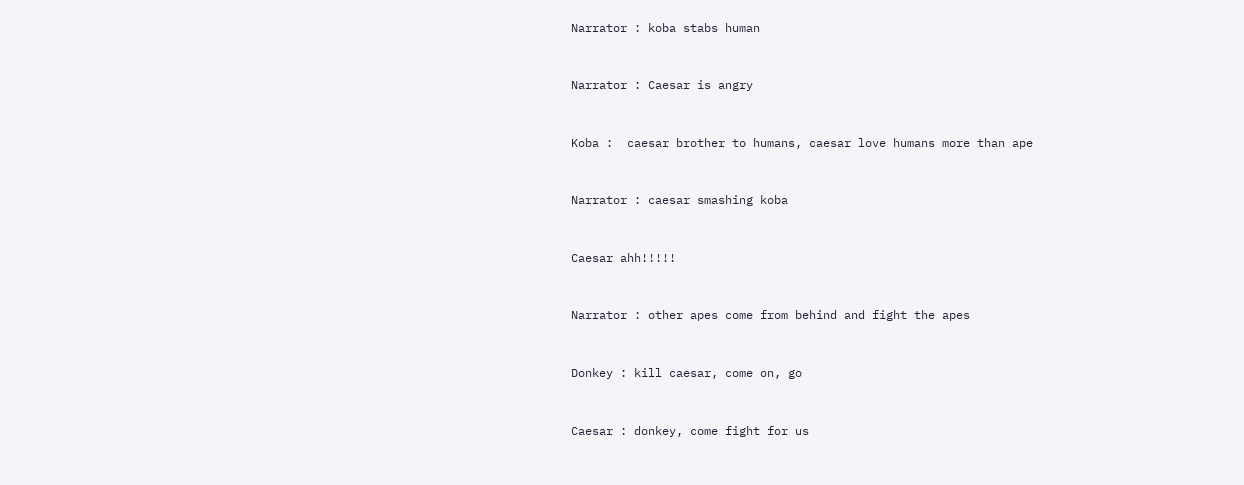Narrator : koba stabs human


Narrator : Caesar is angry


Koba :  caesar brother to humans, caesar love humans more than ape


Narrator : caesar smashing koba


Caesar ahh!!!!!


Narrator : other apes come from behind and fight the apes


Donkey : kill caesar, come on, go


Caesar : donkey, come fight for us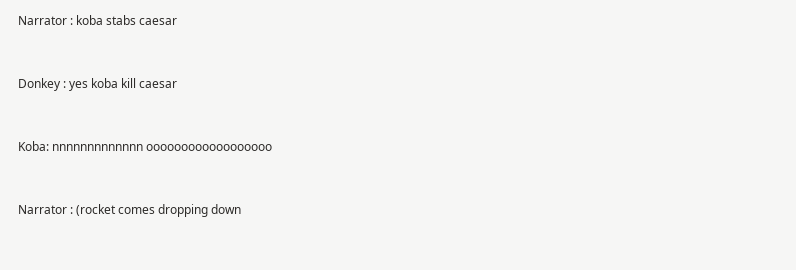Narrator : koba stabs caesar


Donkey : yes koba kill caesar


Koba: nnnnnnnnnnnnn oooooooooooooooooo


Narrator : (rocket comes dropping down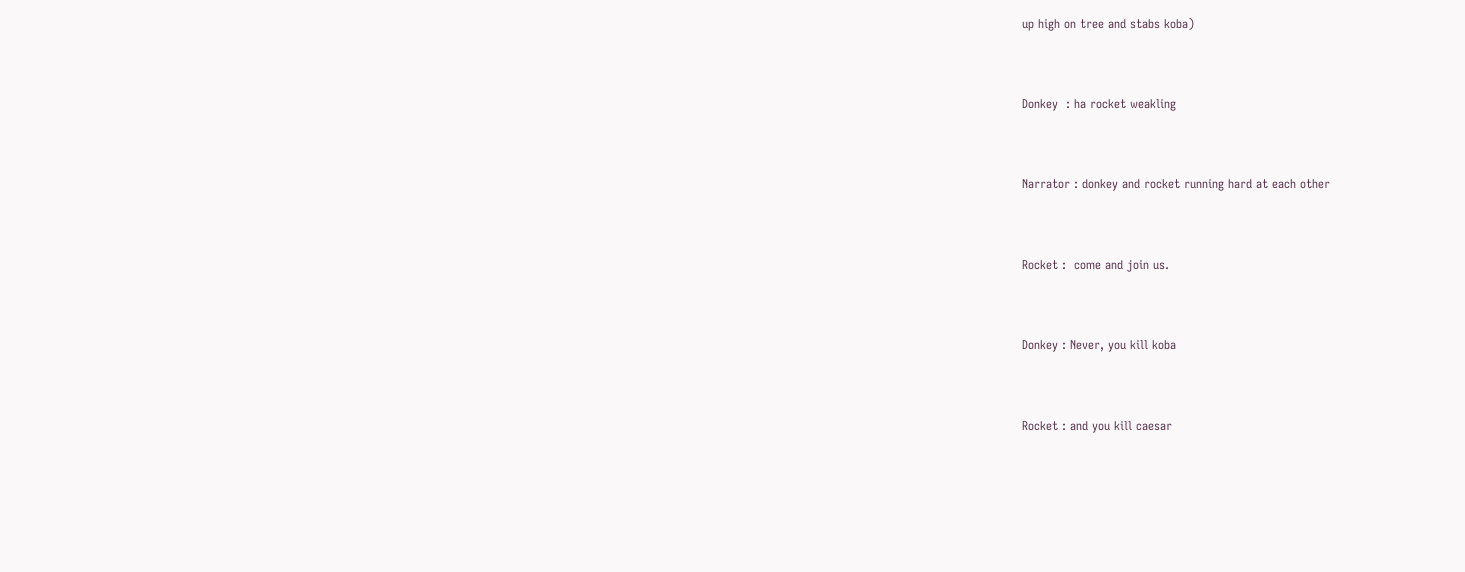up high on tree and stabs koba)


Donkey  : ha rocket weakling


Narrator : donkey and rocket running hard at each other


Rocket :  come and join us.


Donkey : Never, you kill koba


Rocket : and you kill caesar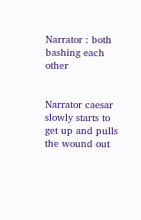Narrator : both bashing each other


Narrator caesar slowly starts to get up and pulls the wound out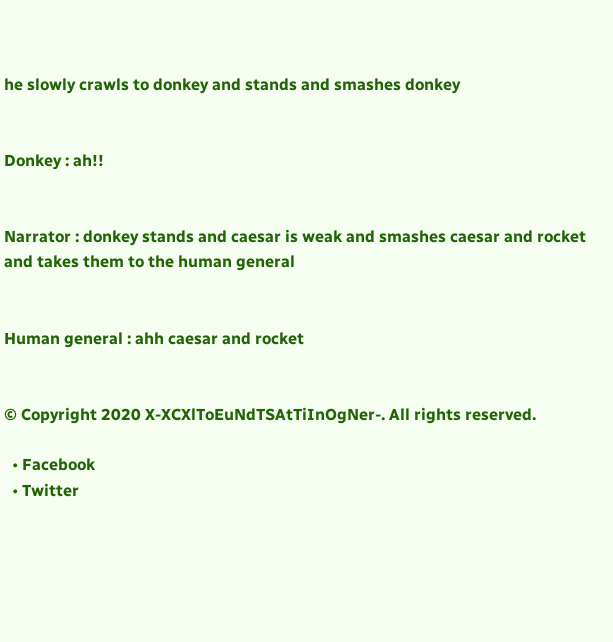he slowly crawls to donkey and stands and smashes donkey


Donkey : ah!!


Narrator : donkey stands and caesar is weak and smashes caesar and rocket and takes them to the human general


Human general : ahh caesar and rocket


© Copyright 2020 X-XCXlToEuNdTSAtTiInOgNer-. All rights reserved.

  • Facebook
  • Twitter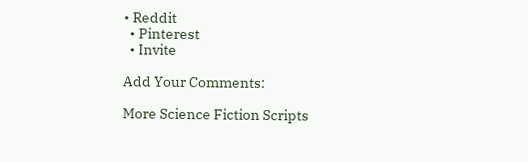• Reddit
  • Pinterest
  • Invite

Add Your Comments:

More Science Fiction Scripts